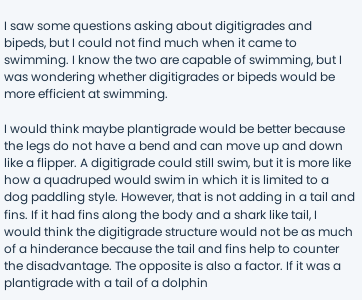I saw some questions asking about digitigrades and bipeds, but I could not find much when it came to swimming. I know the two are capable of swimming, but I was wondering whether digitigrades or bipeds would be more efficient at swimming.

I would think maybe plantigrade would be better because the legs do not have a bend and can move up and down like a flipper. A digitigrade could still swim, but it is more like how a quadruped would swim in which it is limited to a dog paddling style. However, that is not adding in a tail and fins. If it had fins along the body and a shark like tail, I would think the digitigrade structure would not be as much of a hinderance because the tail and fins help to counter the disadvantage. The opposite is also a factor. If it was a plantigrade with a tail of a dolphin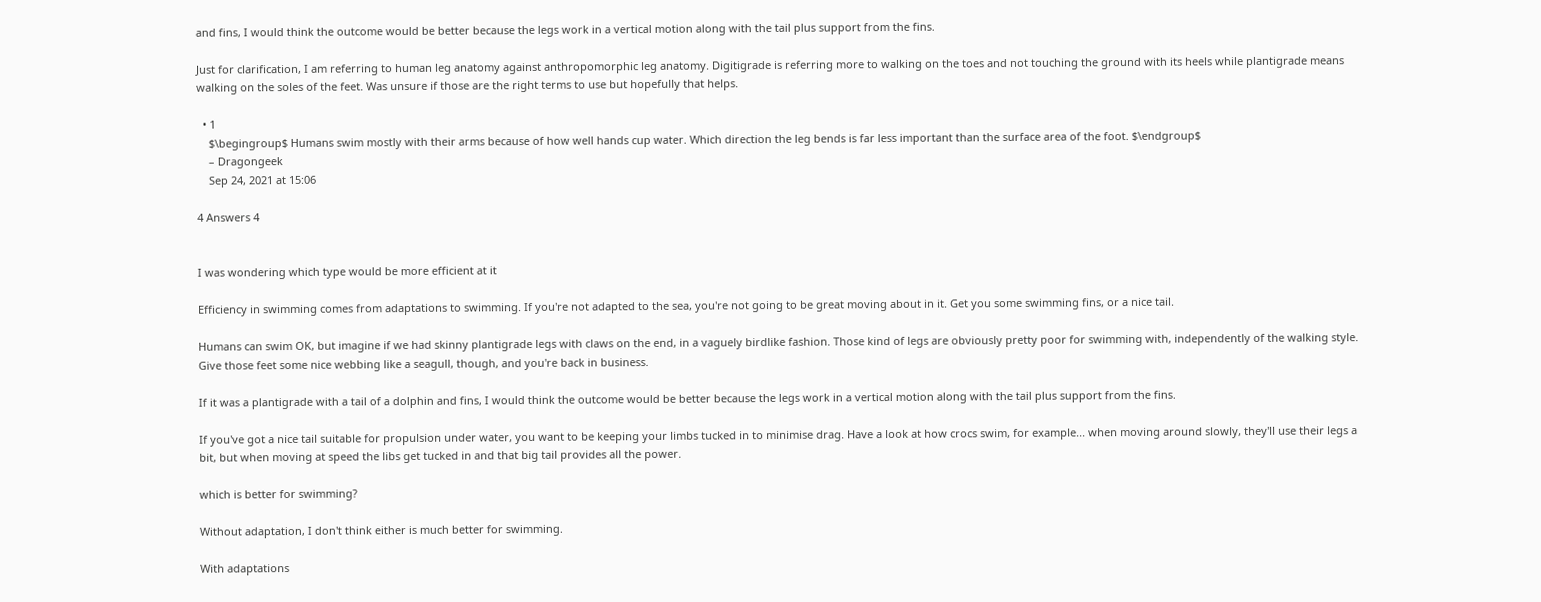and fins, I would think the outcome would be better because the legs work in a vertical motion along with the tail plus support from the fins.

Just for clarification, I am referring to human leg anatomy against anthropomorphic leg anatomy. Digitigrade is referring more to walking on the toes and not touching the ground with its heels while plantigrade means walking on the soles of the feet. Was unsure if those are the right terms to use but hopefully that helps.

  • 1
    $\begingroup$ Humans swim mostly with their arms because of how well hands cup water. Which direction the leg bends is far less important than the surface area of the foot. $\endgroup$
    – Dragongeek
    Sep 24, 2021 at 15:06

4 Answers 4


I was wondering which type would be more efficient at it

Efficiency in swimming comes from adaptations to swimming. If you're not adapted to the sea, you're not going to be great moving about in it. Get you some swimming fins, or a nice tail.

Humans can swim OK, but imagine if we had skinny plantigrade legs with claws on the end, in a vaguely birdlike fashion. Those kind of legs are obviously pretty poor for swimming with, independently of the walking style. Give those feet some nice webbing like a seagull, though, and you're back in business.

If it was a plantigrade with a tail of a dolphin and fins, I would think the outcome would be better because the legs work in a vertical motion along with the tail plus support from the fins.

If you've got a nice tail suitable for propulsion under water, you want to be keeping your limbs tucked in to minimise drag. Have a look at how crocs swim, for example... when moving around slowly, they'll use their legs a bit, but when moving at speed the libs get tucked in and that big tail provides all the power.

which is better for swimming?

Without adaptation, I don't think either is much better for swimming.

With adaptations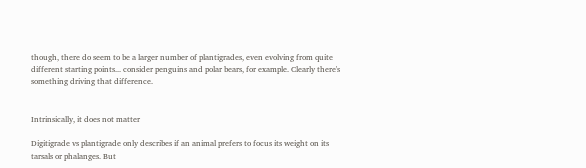though, there do seem to be a larger number of plantigrades, even evolving from quite different starting points... consider penguins and polar bears, for example. Clearly there's something driving that difference.


Intrinsically, it does not matter

Digitigrade vs plantigrade only describes if an animal prefers to focus its weight on its tarsals or phalanges. But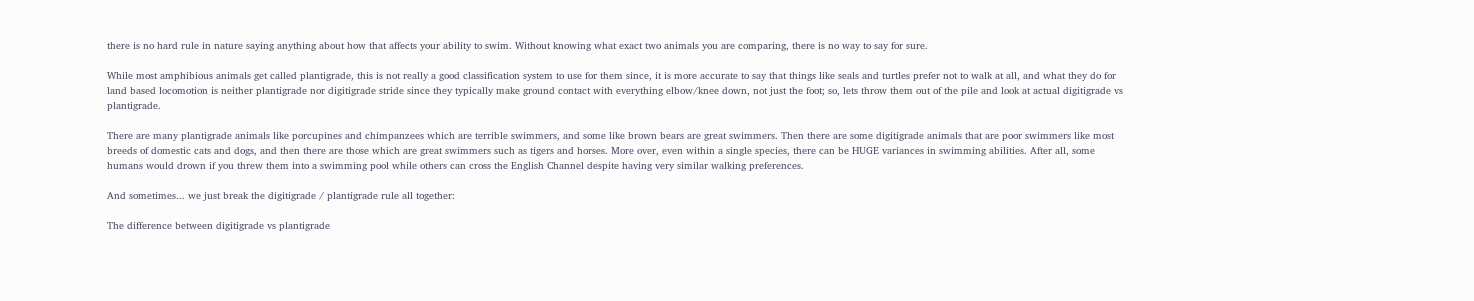there is no hard rule in nature saying anything about how that affects your ability to swim. Without knowing what exact two animals you are comparing, there is no way to say for sure.

While most amphibious animals get called plantigrade, this is not really a good classification system to use for them since, it is more accurate to say that things like seals and turtles prefer not to walk at all, and what they do for land based locomotion is neither plantigrade nor digitigrade stride since they typically make ground contact with everything elbow/knee down, not just the foot; so, lets throw them out of the pile and look at actual digitigrade vs plantigrade.

There are many plantigrade animals like porcupines and chimpanzees which are terrible swimmers, and some like brown bears are great swimmers. Then there are some digitigrade animals that are poor swimmers like most breeds of domestic cats and dogs, and then there are those which are great swimmers such as tigers and horses. More over, even within a single species, there can be HUGE variances in swimming abilities. After all, some humans would drown if you threw them into a swimming pool while others can cross the English Channel despite having very similar walking preferences.

And sometimes... we just break the digitigrade / plantigrade rule all together:

The difference between digitigrade vs plantigrade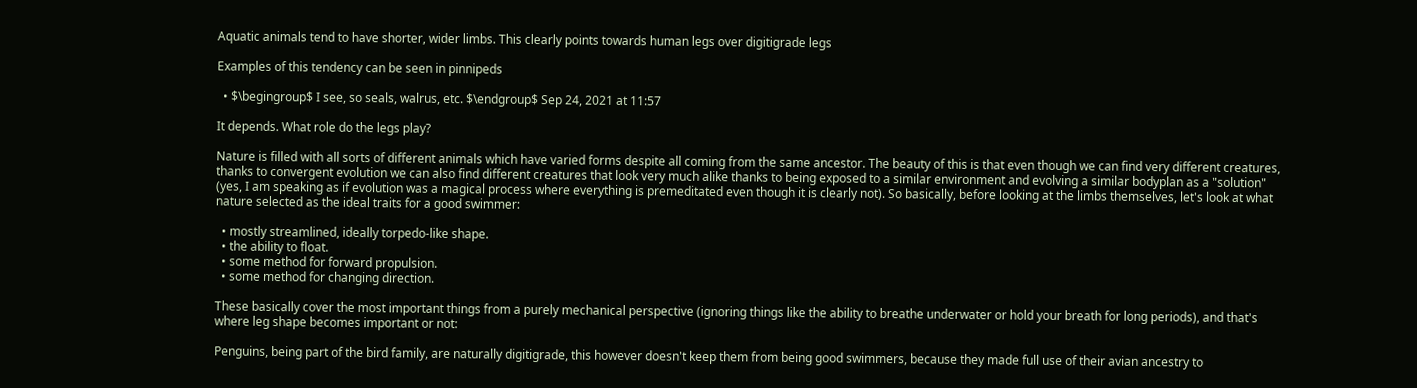Aquatic animals tend to have shorter, wider limbs. This clearly points towards human legs over digitigrade legs

Examples of this tendency can be seen in pinnipeds

  • $\begingroup$ I see, so seals, walrus, etc. $\endgroup$ Sep 24, 2021 at 11:57

It depends. What role do the legs play?

Nature is filled with all sorts of different animals which have varied forms despite all coming from the same ancestor. The beauty of this is that even though we can find very different creatures, thanks to convergent evolution we can also find different creatures that look very much alike thanks to being exposed to a similar environment and evolving a similar bodyplan as a "solution" (yes, I am speaking as if evolution was a magical process where everything is premeditated even though it is clearly not). So basically, before looking at the limbs themselves, let's look at what nature selected as the ideal traits for a good swimmer:

  • mostly streamlined, ideally torpedo-like shape.
  • the ability to float.
  • some method for forward propulsion.
  • some method for changing direction.

These basically cover the most important things from a purely mechanical perspective (ignoring things like the ability to breathe underwater or hold your breath for long periods), and that's where leg shape becomes important or not:

Penguins, being part of the bird family, are naturally digitigrade, this however doesn't keep them from being good swimmers, because they made full use of their avian ancestry to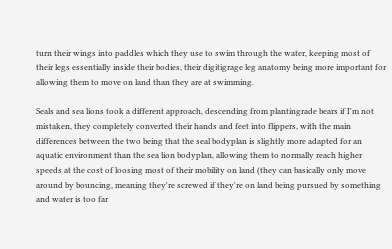turn their wings into paddles which they use to swim through the water, keeping most of their legs essentially inside their bodies, their digitigrage leg anatomy being more important for allowing them to move on land than they are at swimming.

Seals and sea lions took a different approach, descending from plantingrade bears if I'm not mistaken, they completely converted their hands and feet into flippers, with the main differences between the two being that the seal bodyplan is slightly more adapted for an aquatic environment than the sea lion bodyplan, allowing them to normally reach higher speeds at the cost of loosing most of their mobility on land (they can basically only move around by bouncing, meaning they're screwed if they're on land being pursued by something and water is too far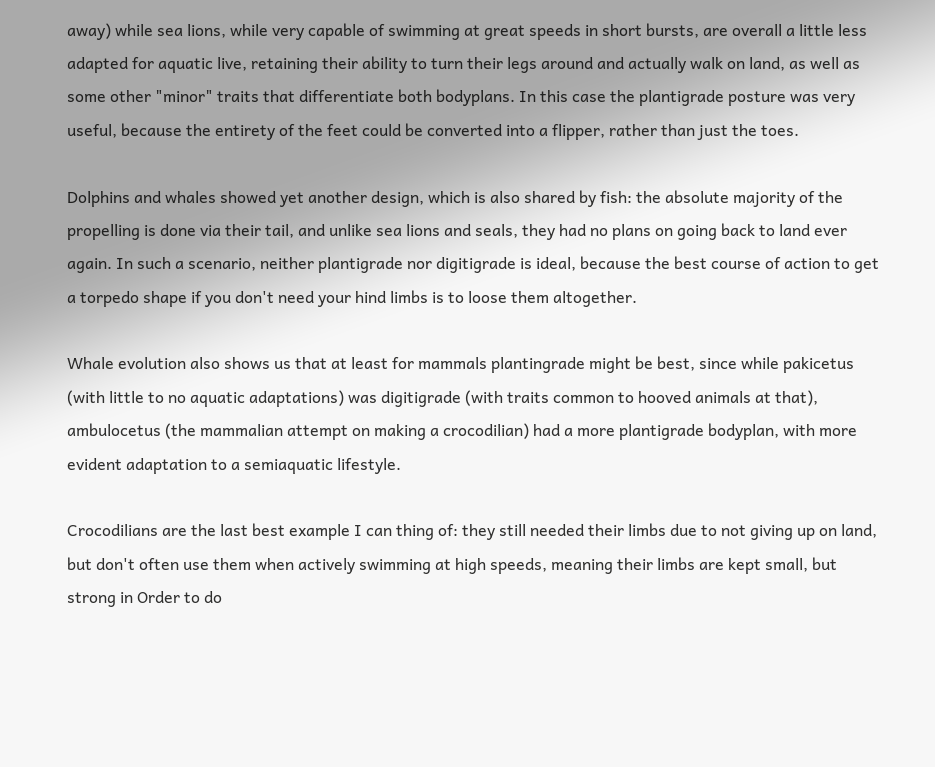away) while sea lions, while very capable of swimming at great speeds in short bursts, are overall a little less adapted for aquatic live, retaining their ability to turn their legs around and actually walk on land, as well as some other "minor" traits that differentiate both bodyplans. In this case the plantigrade posture was very useful, because the entirety of the feet could be converted into a flipper, rather than just the toes.

Dolphins and whales showed yet another design, which is also shared by fish: the absolute majority of the propelling is done via their tail, and unlike sea lions and seals, they had no plans on going back to land ever again. In such a scenario, neither plantigrade nor digitigrade is ideal, because the best course of action to get a torpedo shape if you don't need your hind limbs is to loose them altogether.

Whale evolution also shows us that at least for mammals plantingrade might be best, since while pakicetus (with little to no aquatic adaptations) was digitigrade (with traits common to hooved animals at that), ambulocetus (the mammalian attempt on making a crocodilian) had a more plantigrade bodyplan, with more evident adaptation to a semiaquatic lifestyle.

Crocodilians are the last best example I can thing of: they still needed their limbs due to not giving up on land, but don't often use them when actively swimming at high speeds, meaning their limbs are kept small, but strong in Order to do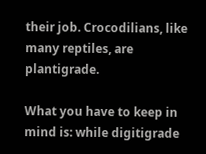their job. Crocodilians, like many reptiles, are plantigrade.

What you have to keep in mind is: while digitigrade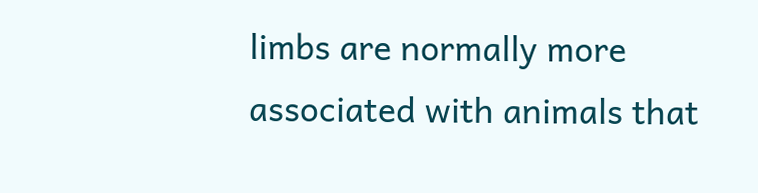limbs are normally more associated with animals that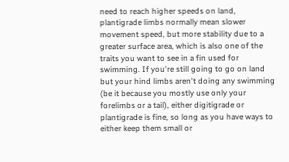need to reach higher speeds on land, plantigrade limbs normally mean slower movement speed, but more stability due to a greater surface area, which is also one of the traits you want to see in a fin used for swimming. If you're still going to go on land but your hind limbs aren't doing any swimming (be it because you mostly use only your forelimbs or a tail), either digitigrade or plantigrade is fine, so long as you have ways to either keep them small or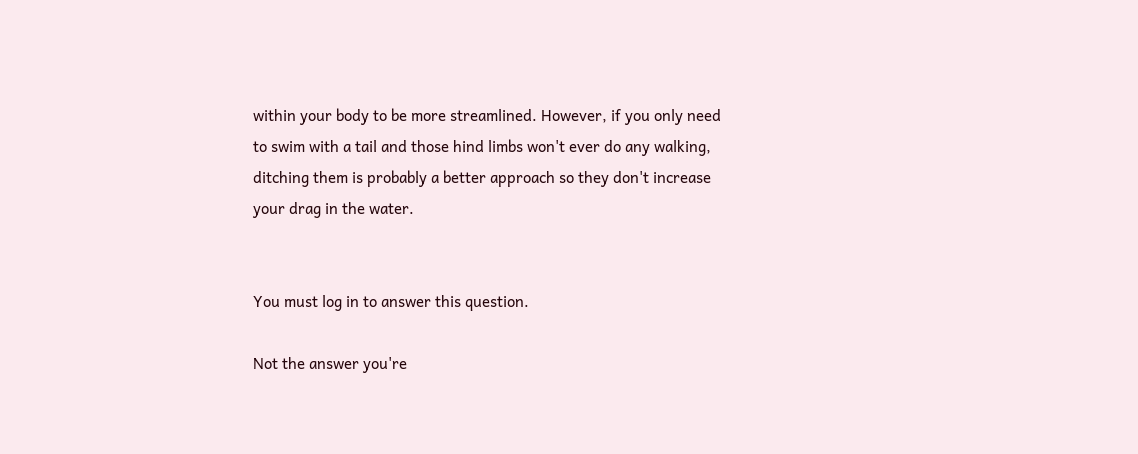within your body to be more streamlined. However, if you only need to swim with a tail and those hind limbs won't ever do any walking, ditching them is probably a better approach so they don't increase your drag in the water.


You must log in to answer this question.

Not the answer you're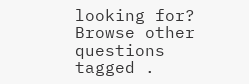looking for? Browse other questions tagged .